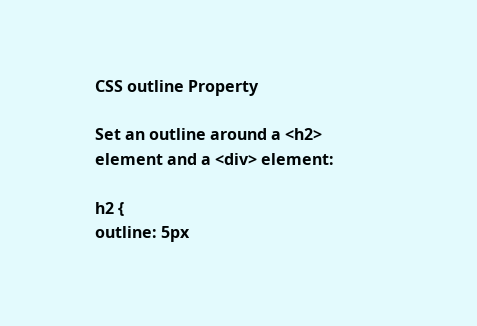CSS outline Property

Set an outline around a <h2> element and a <div> element:

h2 {
outline: 5px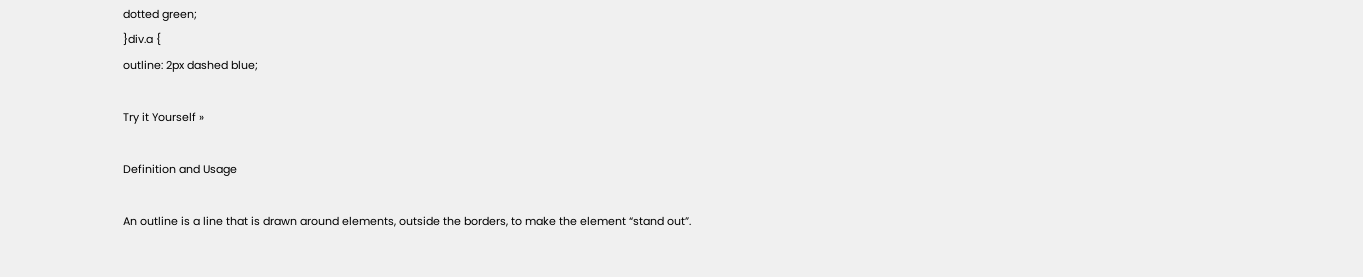dotted green;
}div.a {
outline: 2px dashed blue;

Try it Yourself »

Definition and Usage

An outline is a line that is drawn around elements, outside the borders, to make the element “stand out”.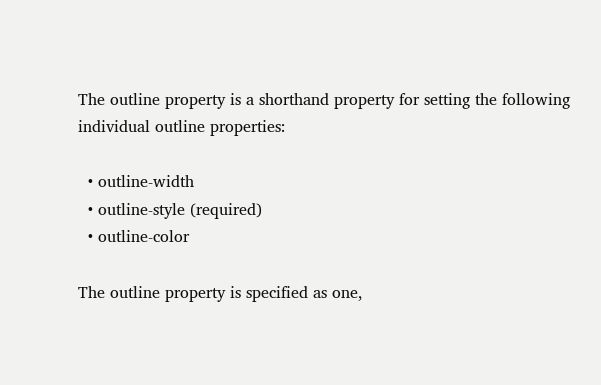The outline property is a shorthand property for setting the following individual outline properties:

  • outline-width
  • outline-style (required)
  • outline-color

The outline property is specified as one,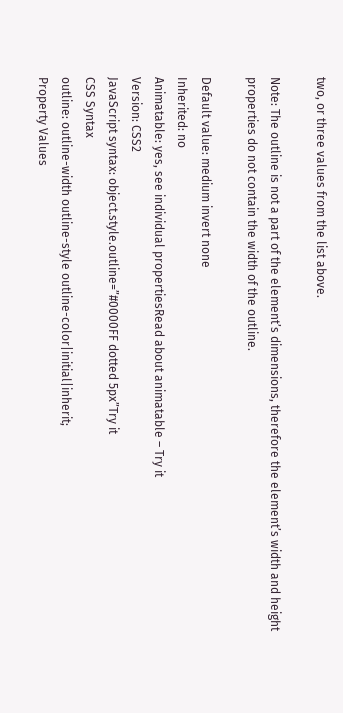two, or three values from the list above.

Note: The outline is not a part of the element’s dimensions, therefore the element’s width and height properties do not contain the width of the outline.

Default value: medium invert none
Inherited: no
Animatable: yes, see individual propertiesRead about animatable – Try it
Version: CSS2
JavaScript syntax: object.style.outline=”#0000FF dotted 5px”Try it
CSS Syntax
outline: outline-width outline-style outline-color|initial|inherit;
Property Values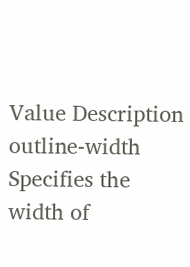Value Description
outline-width Specifies the width of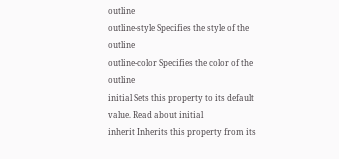outline
outline-style Specifies the style of the outline
outline-color Specifies the color of the outline
initial Sets this property to its default value. Read about initial
inherit Inherits this property from its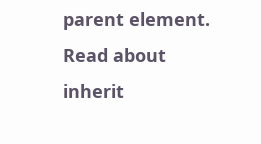parent element. Read about inherit